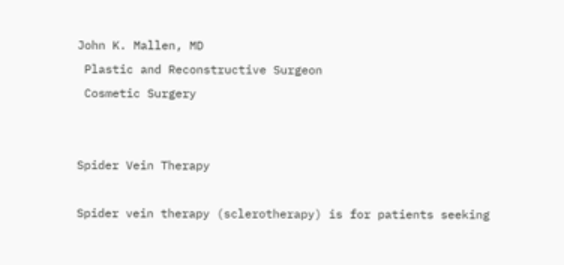John K. Mallen, MD
 Plastic and Reconstructive Surgeon
 Cosmetic Surgery


Spider Vein Therapy

Spider vein therapy (sclerotherapy) is for patients seeking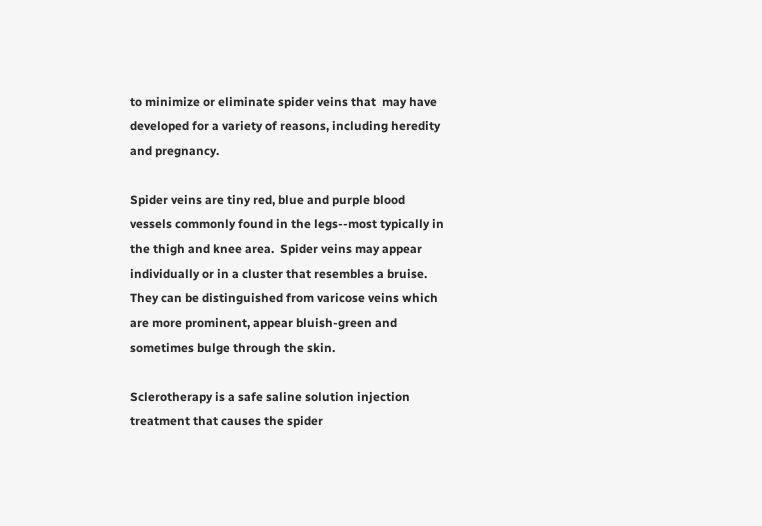to minimize or eliminate spider veins that  may have developed for a variety of reasons, including heredity and pregnancy.

Spider veins are tiny red, blue and purple blood vessels commonly found in the legs--most typically in the thigh and knee area.  Spider veins may appear individually or in a cluster that resembles a bruise.  They can be distinguished from varicose veins which are more prominent, appear bluish-green and sometimes bulge through the skin.

Sclerotherapy is a safe saline solution injection treatment that causes the spider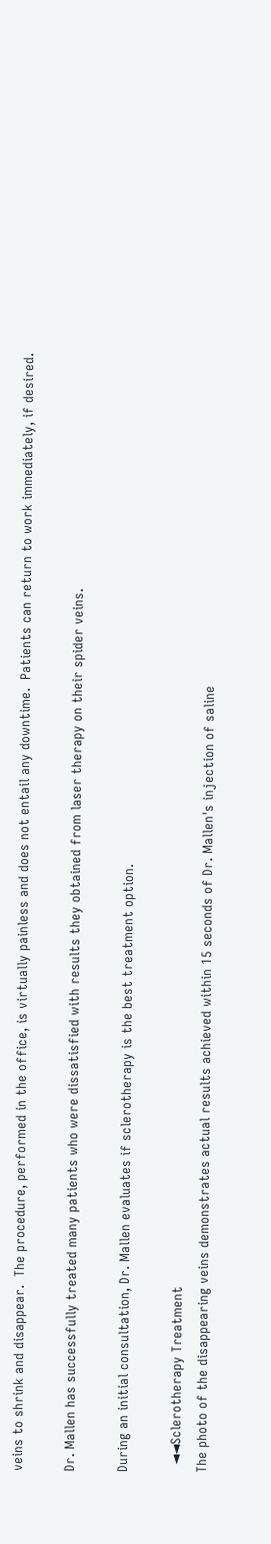veins to shrink and disappear.  The procedure, performed in the office, is virtually painless and does not entail any downtime.  Patients can return to work immediately, if desired.

Dr. Mallen has successfully treated many patients who were dissatisfied with results they obtained from laser therapy on their spider veins.

During an initial consultation, Dr. Mallen evaluates if sclerotherapy is the best treatment option.

  ◄◄Sclerotherapy Treatment
The photo of the disappearing veins demonstrates actual results achieved within 15 seconds of Dr. Mallen's injection of saline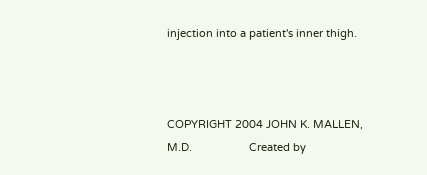injection into a patient's inner thigh.



COPYRIGHT 2004 JOHN K. MALLEN, M.D.                   Created by